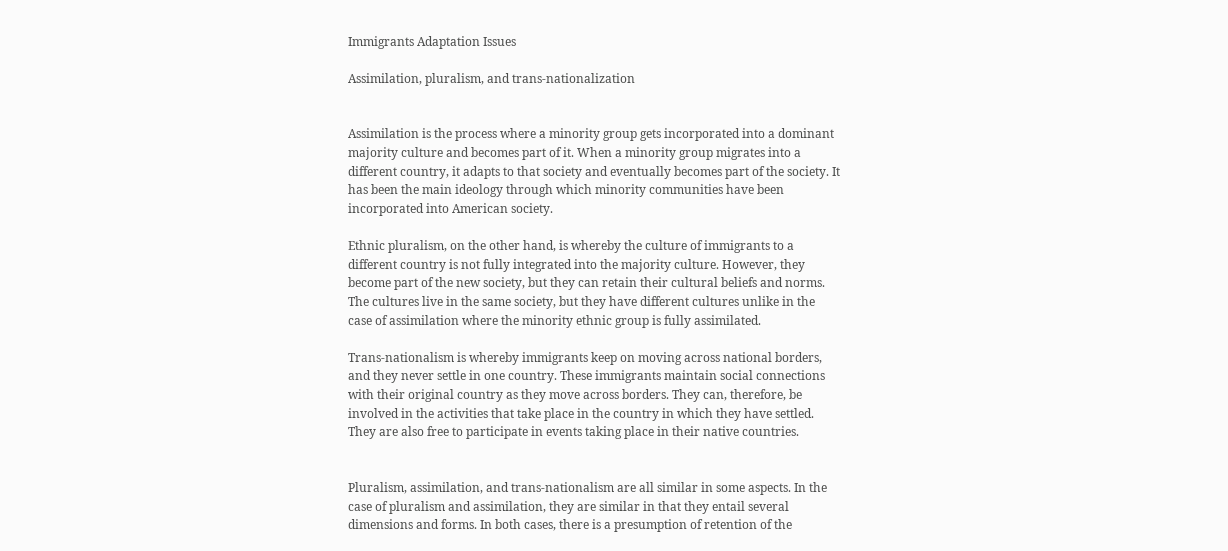Immigrants Adaptation Issues

Assimilation, pluralism, and trans-nationalization


Assimilation is the process where a minority group gets incorporated into a dominant majority culture and becomes part of it. When a minority group migrates into a different country, it adapts to that society and eventually becomes part of the society. It has been the main ideology through which minority communities have been incorporated into American society.

Ethnic pluralism, on the other hand, is whereby the culture of immigrants to a different country is not fully integrated into the majority culture. However, they become part of the new society, but they can retain their cultural beliefs and norms. The cultures live in the same society, but they have different cultures unlike in the case of assimilation where the minority ethnic group is fully assimilated.

Trans-nationalism is whereby immigrants keep on moving across national borders, and they never settle in one country. These immigrants maintain social connections with their original country as they move across borders. They can, therefore, be involved in the activities that take place in the country in which they have settled. They are also free to participate in events taking place in their native countries.


Pluralism, assimilation, and trans-nationalism are all similar in some aspects. In the case of pluralism and assimilation, they are similar in that they entail several dimensions and forms. In both cases, there is a presumption of retention of the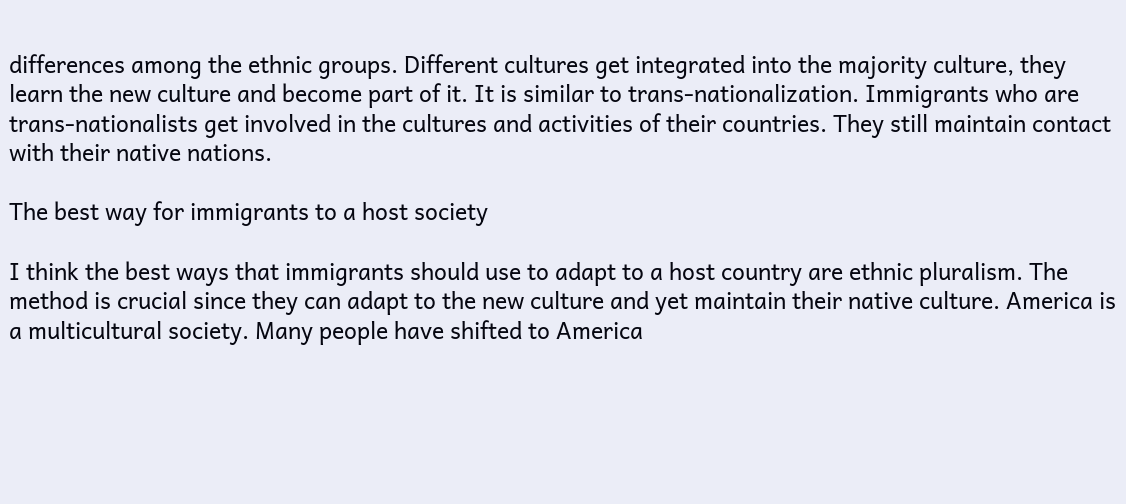differences among the ethnic groups. Different cultures get integrated into the majority culture, they learn the new culture and become part of it. It is similar to trans-nationalization. Immigrants who are trans-nationalists get involved in the cultures and activities of their countries. They still maintain contact with their native nations.

The best way for immigrants to a host society

I think the best ways that immigrants should use to adapt to a host country are ethnic pluralism. The method is crucial since they can adapt to the new culture and yet maintain their native culture. America is a multicultural society. Many people have shifted to America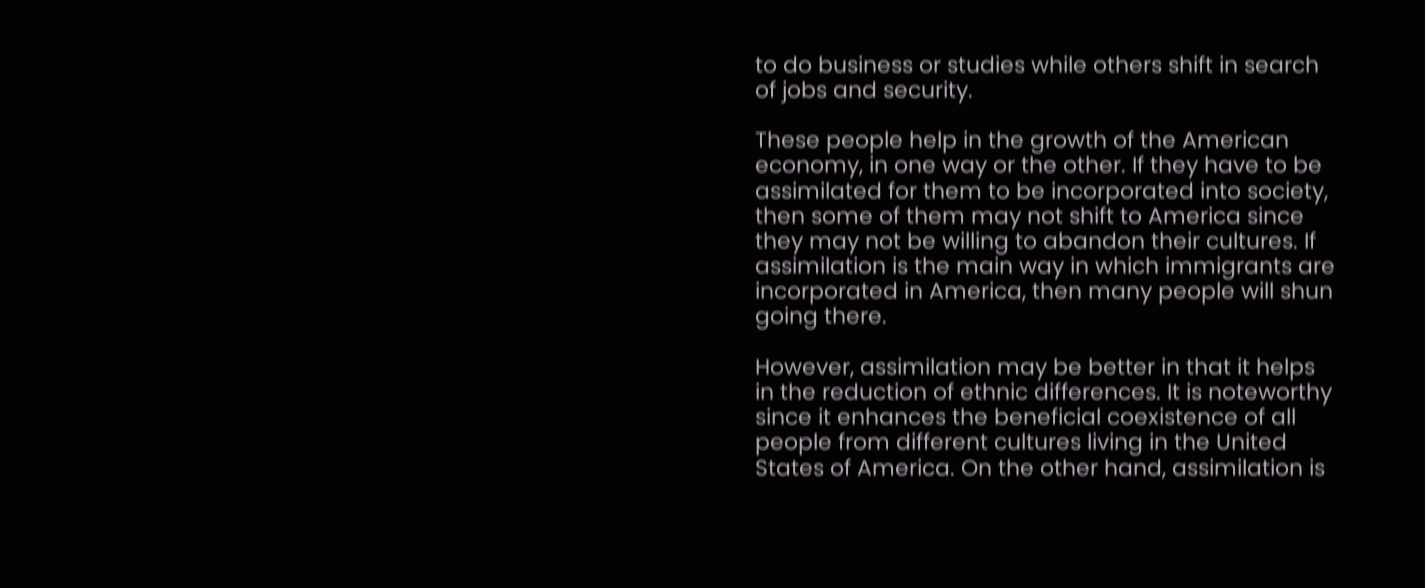to do business or studies while others shift in search of jobs and security.

These people help in the growth of the American economy, in one way or the other. If they have to be assimilated for them to be incorporated into society, then some of them may not shift to America since they may not be willing to abandon their cultures. If assimilation is the main way in which immigrants are incorporated in America, then many people will shun going there.

However, assimilation may be better in that it helps in the reduction of ethnic differences. It is noteworthy since it enhances the beneficial coexistence of all people from different cultures living in the United States of America. On the other hand, assimilation is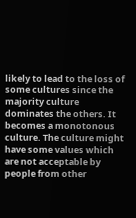likely to lead to the loss of some cultures since the majority culture dominates the others. It becomes a monotonous culture. The culture might have some values which are not acceptable by people from other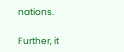nations.

Further, it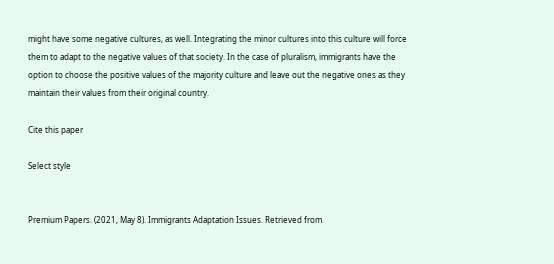might have some negative cultures, as well. Integrating the minor cultures into this culture will force them to adapt to the negative values of that society. In the case of pluralism, immigrants have the option to choose the positive values of the majority culture and leave out the negative ones as they maintain their values from their original country.

Cite this paper

Select style


Premium Papers. (2021, May 8). Immigrants Adaptation Issues. Retrieved from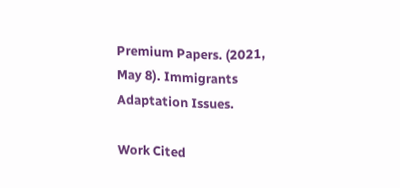Premium Papers. (2021, May 8). Immigrants Adaptation Issues.

Work Cited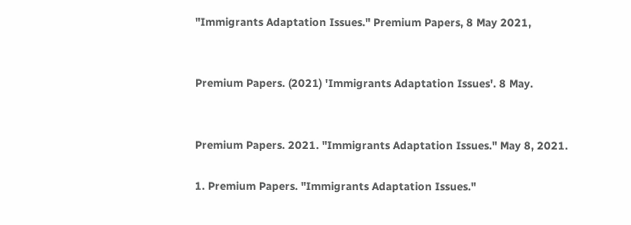"Immigrants Adaptation Issues." Premium Papers, 8 May 2021,


Premium Papers. (2021) 'Immigrants Adaptation Issues'. 8 May.


Premium Papers. 2021. "Immigrants Adaptation Issues." May 8, 2021.

1. Premium Papers. "Immigrants Adaptation Issues."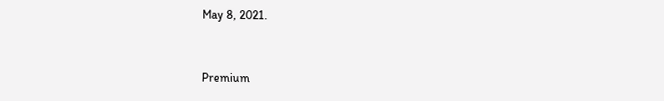May 8, 2021.


Premium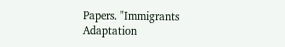Papers. "Immigrants Adaptation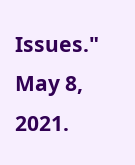Issues." May 8, 2021.